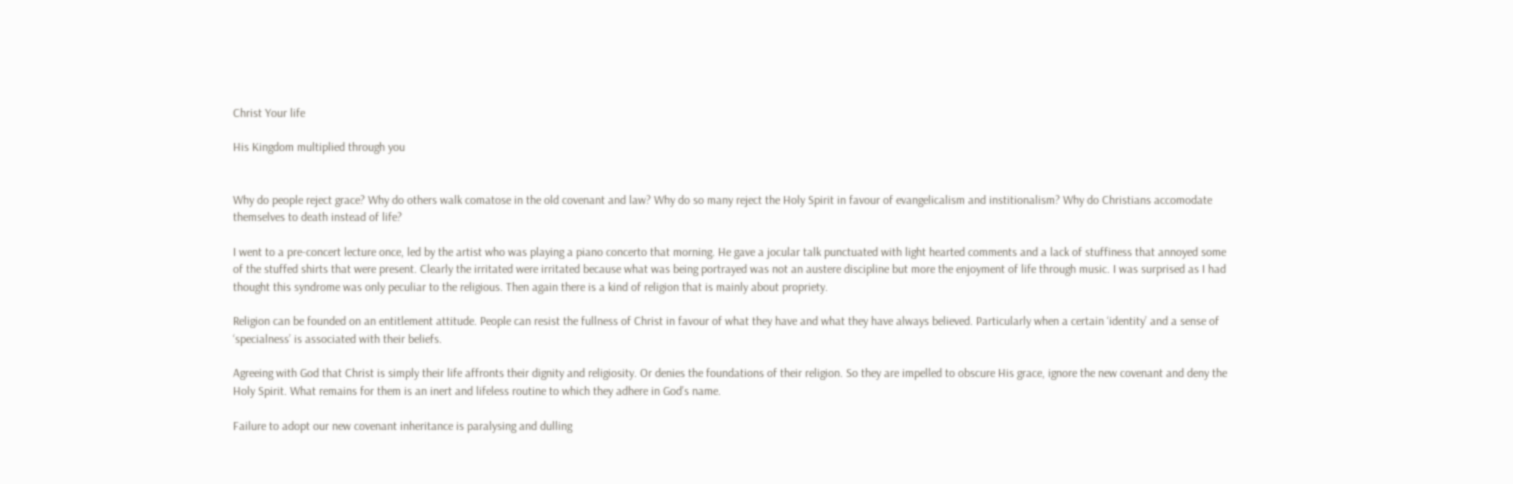Christ Your life

His Kingdom multiplied through you


Why do people reject grace? Why do others walk comatose in the old covenant and law? Why do so many reject the Holy Spirit in favour of evangelicalism and institionalism? Why do Christians accomodate themselves to death instead of life?

I went to a pre-concert lecture once, led by the artist who was playing a piano concerto that morning. He gave a jocular talk punctuated with light hearted comments and a lack of stuffiness that annoyed some of the stuffed shirts that were present. Clearly the irritated were irritated because what was being portrayed was not an austere discipline but more the enjoyment of life through music. I was surprised as I had thought this syndrome was only peculiar to the religious. Then again there is a kind of religion that is mainly about propriety.

Religion can be founded on an entitlement attitude. People can resist the fullness of Christ in favour of what they have and what they have always believed. Particularly when a certain ‘identity’ and a sense of ‘specialness’ is associated with their beliefs.

Agreeing with God that Christ is simply their life affronts their dignity and religiosity. Or denies the foundations of their religion. So they are impelled to obscure His grace, ignore the new covenant and deny the Holy Spirit. What remains for them is an inert and lifeless routine to which they adhere in God’s name.

Failure to adopt our new covenant inheritance is paralysing and dulling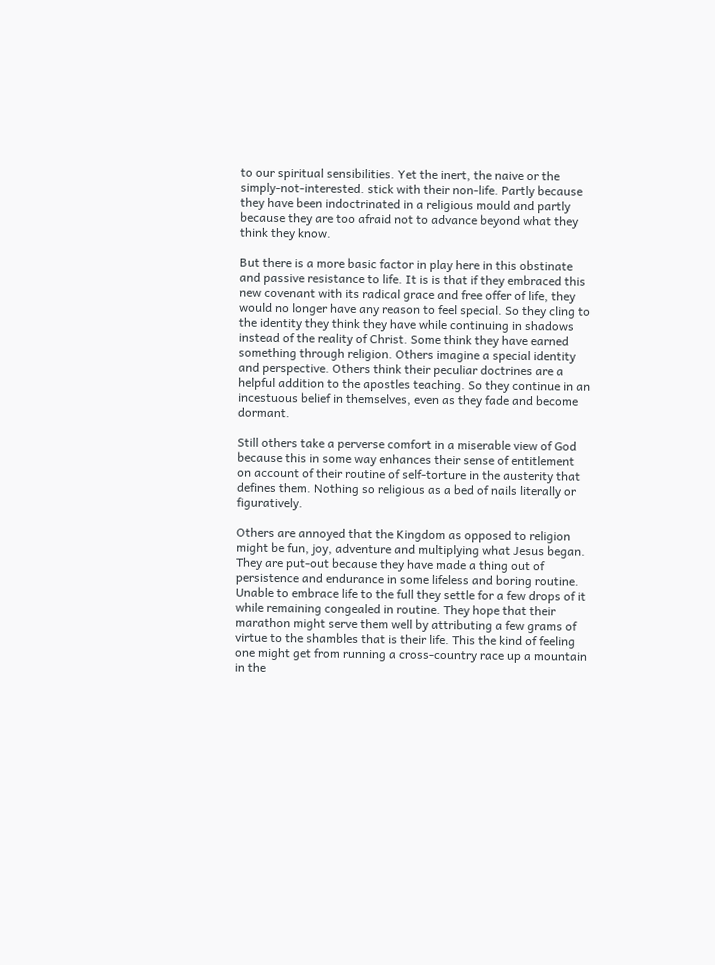to our spiritual sensibilities. Yet the inert, the naive or the simply-not-interested. stick with their non-life. Partly because they have been indoctrinated in a religious mould and partly because they are too afraid not to advance beyond what they think they know.

But there is a more basic factor in play here in this obstinate and passive resistance to life. It is is that if they embraced this new covenant with its radical grace and free offer of life, they would no longer have any reason to feel special. So they cling to the identity they think they have while continuing in shadows instead of the reality of Christ. Some think they have earned something through religion. Others imagine a special identity and perspective. Others think their peculiar doctrines are a helpful addition to the apostles teaching. So they continue in an incestuous belief in themselves, even as they fade and become dormant.

Still others take a perverse comfort in a miserable view of God because this in some way enhances their sense of entitlement on account of their routine of self-torture in the austerity that defines them. Nothing so religious as a bed of nails literally or figuratively.

Others are annoyed that the Kingdom as opposed to religion might be fun, joy, adventure and multiplying what Jesus began. They are put-out because they have made a thing out of persistence and endurance in some lifeless and boring routine. Unable to embrace life to the full they settle for a few drops of it while remaining congealed in routine. They hope that their marathon might serve them well by attributing a few grams of virtue to the shambles that is their life. This the kind of feeling one might get from running a cross-country race up a mountain in the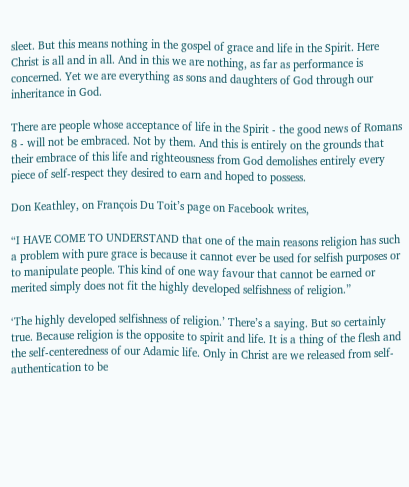sleet. But this means nothing in the gospel of grace and life in the Spirit. Here Christ is all and in all. And in this we are nothing, as far as performance is concerned. Yet we are everything as sons and daughters of God through our inheritance in God.

There are people whose acceptance of life in the Spirit - the good news of Romans 8 - will not be embraced. Not by them. And this is entirely on the grounds that their embrace of this life and righteousness from God demolishes entirely every piece of self-respect they desired to earn and hoped to possess.

Don Keathley, on François Du Toit’s page on Facebook writes,

“I HAVE COME TO UNDERSTAND that one of the main reasons religion has such a problem with pure grace is because it cannot ever be used for selfish purposes or to manipulate people. This kind of one way favour that cannot be earned or merited simply does not fit the highly developed selfishness of religion.”

‘The highly developed selfishness of religion.’ There’s a saying. But so certainly true. Because religion is the opposite to spirit and life. It is a thing of the flesh and the self-centeredness of our Adamic life. Only in Christ are we released from self-authentication to be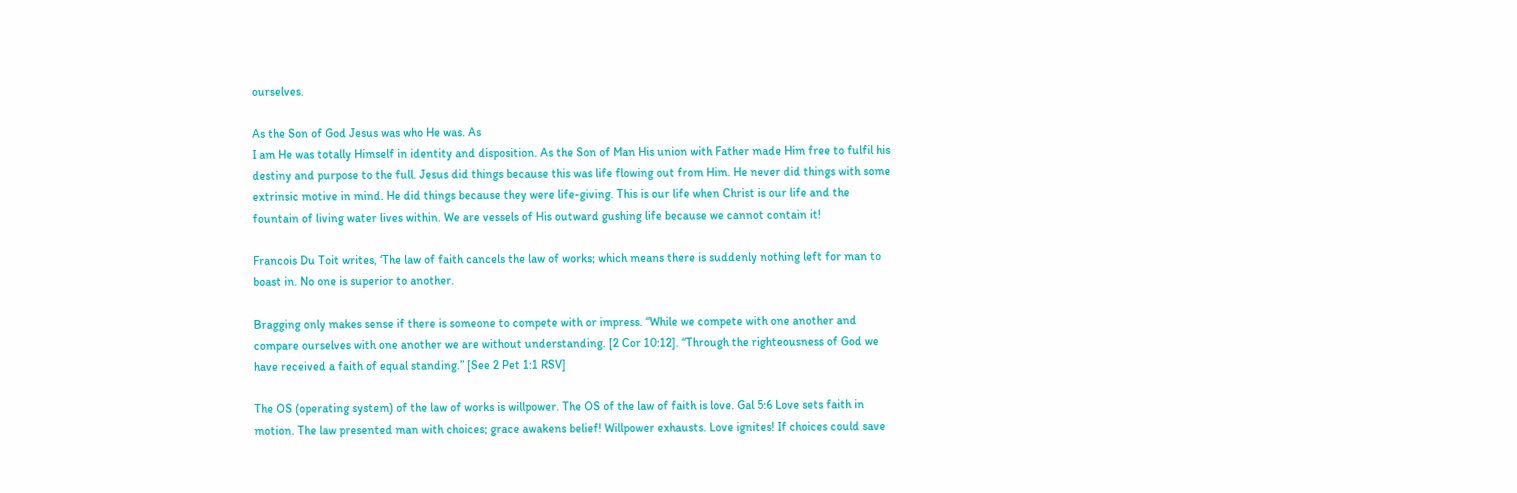ourselves.

As the Son of God Jesus was who He was. As
I am He was totally Himself in identity and disposition. As the Son of Man His union with Father made Him free to fulfil his destiny and purpose to the full. Jesus did things because this was life flowing out from Him. He never did things with some extrinsic motive in mind. He did things because they were life-giving. This is our life when Christ is our life and the fountain of living water lives within. We are vessels of His outward gushing life because we cannot contain it!

Francois Du Toit writes, ‘The law of faith cancels the law of works; which means there is suddenly nothing left for man to boast in. No one is superior to another.

Bragging only makes sense if there is someone to compete with or impress. “While we compete with one another and compare ourselves with one another we are without understanding. [2 Cor 10:12]. “Through the righteousness of God we have received a faith of equal standing.” [See 2 Pet 1:1 RSV]

The OS (operating system) of the law of works is willpower. The OS of the law of faith is love. Gal 5:6 Love sets faith in motion. The law presented man with choices; grace awakens belief! Willpower exhausts. Love ignites! If choices could save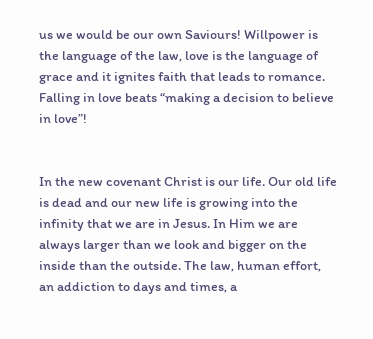us we would be our own Saviours! Willpower is the language of the law, love is the language of grace and it ignites faith that leads to romance. Falling in love beats “making a decision to believe in love”!


In the new covenant Christ is our life. Our old life is dead and our new life is growing into the infinity that we are in Jesus. In Him we are always larger than we look and bigger on the inside than the outside. The law, human effort, an addiction to days and times, a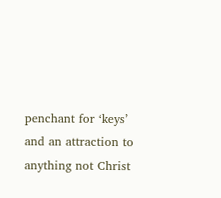penchant for ‘keys’ and an attraction to anything not Christ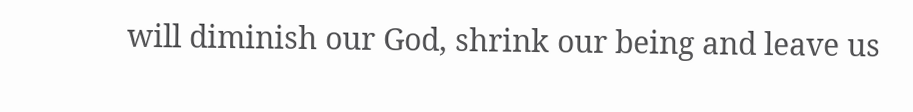will diminish our God, shrink our being and leave us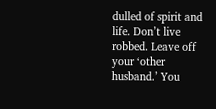dulled of spirit and life. Don’t live robbed. Leave off your ‘other husband.’ You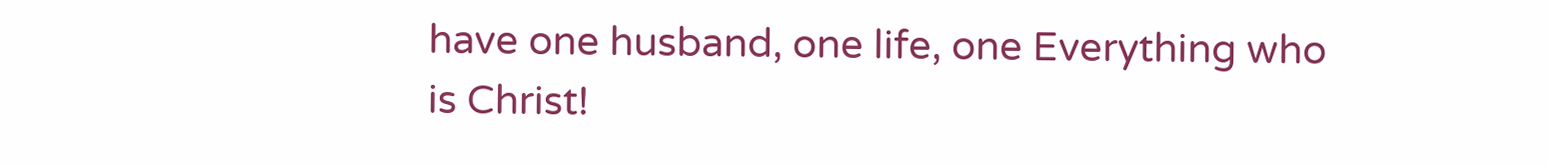have one husband, one life, one Everything who is Christ!